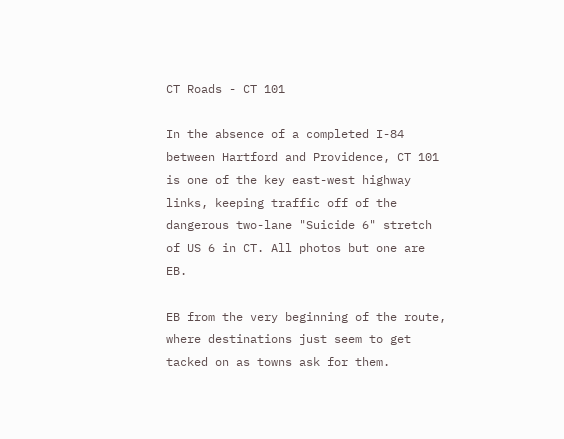CT Roads - CT 101

In the absence of a completed I-84 between Hartford and Providence, CT 101 is one of the key east-west highway links, keeping traffic off of the dangerous two-lane "Suicide 6" stretch of US 6 in CT. All photos but one are EB.

EB from the very beginning of the route, where destinations just seem to get tacked on as towns ask for them.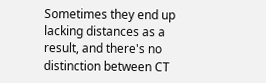Sometimes they end up lacking distances as a result, and there's no distinction between CT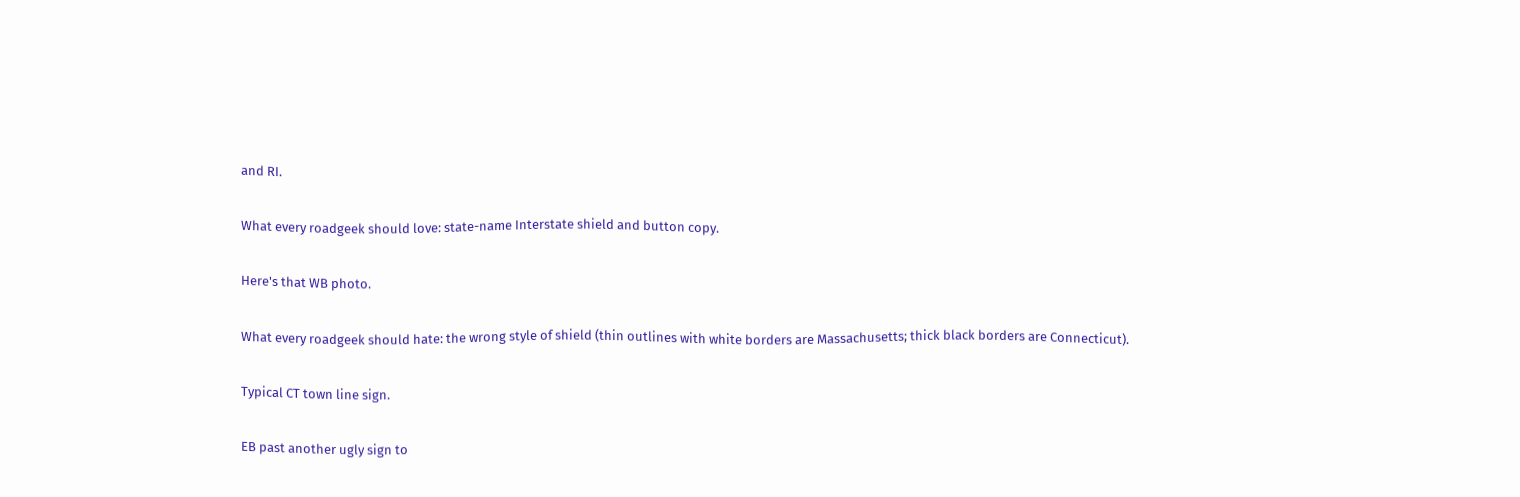and RI.

What every roadgeek should love: state-name Interstate shield and button copy.

Here's that WB photo.

What every roadgeek should hate: the wrong style of shield (thin outlines with white borders are Massachusetts; thick black borders are Connecticut).

Typical CT town line sign.

EB past another ugly sign to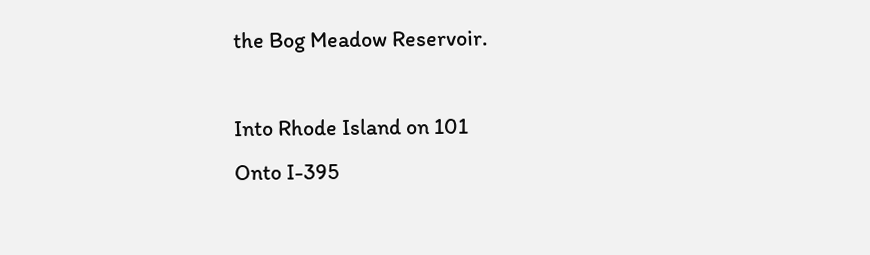the Bog Meadow Reservoir.

Into Rhode Island on 101
Onto I-395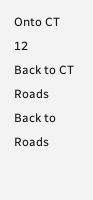Onto CT 12
Back to CT Roads
Back to Roads